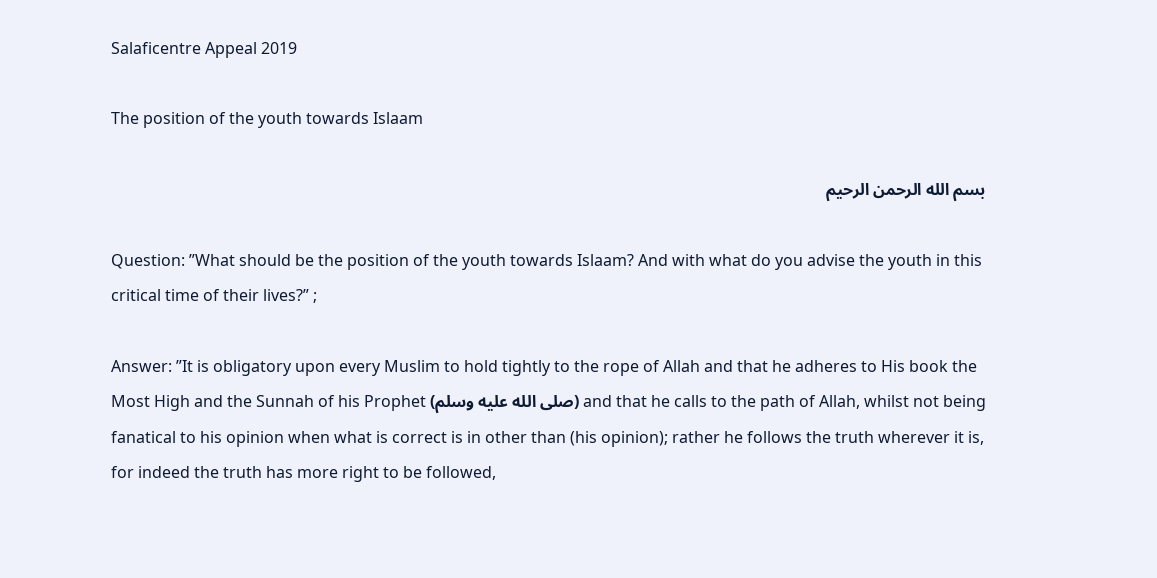Salaficentre Appeal 2019

The position of the youth towards Islaam

بسم الله الرحمن الرحيم

Question: ”What should be the position of the youth towards Islaam? And with what do you advise the youth in this critical time of their lives?” ;

Answer: ”It is obligatory upon every Muslim to hold tightly to the rope of Allah and that he adheres to His book the Most High and the Sunnah of his Prophet (صلى الله عليه وسلم) and that he calls to the path of Allah, whilst not being fanatical to his opinion when what is correct is in other than (his opinion); rather he follows the truth wherever it is, for indeed the truth has more right to be followed,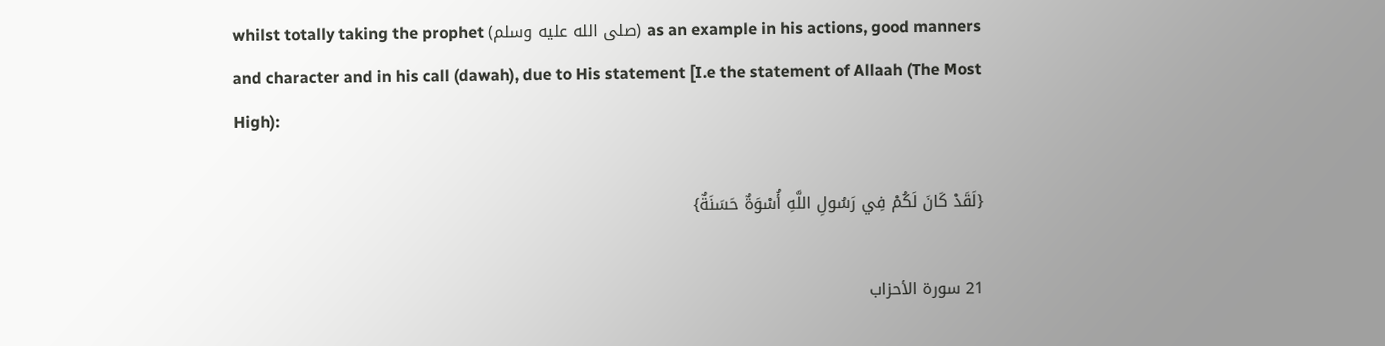whilst totally taking the prophet (صلى الله عليه وسلم) as an example in his actions, good manners and character and in his call (dawah), due to His statement [I.e the statement of Allaah (The Most High):

{لَقَدْ كَانَ لَكُمْ فِي رَسُولِ اللَّهِ أُسْوَةٌ حَسَنَةٌ}

21 سورة الأحزاب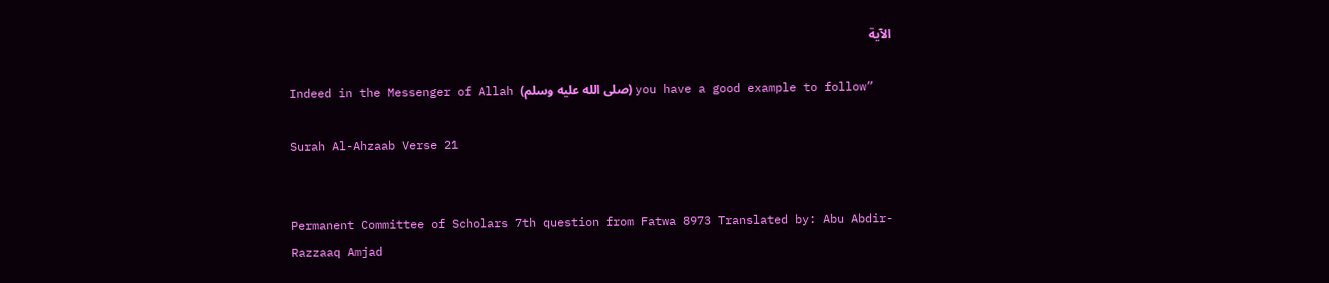الآية

Indeed in the Messenger of Allah (صلى الله عليه وسلم) you have a good example to follow”

Surah Al-Ahzaab Verse 21


Permanent Committee of Scholars 7th question from Fatwa 8973 Translated by: Abu Abdir-Razzaaq Amjad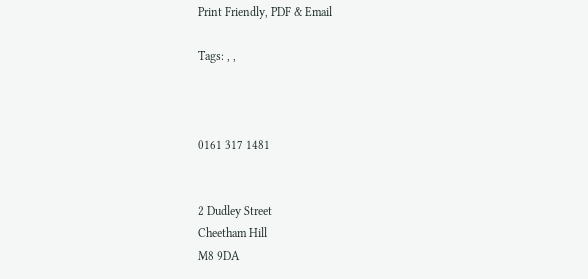Print Friendly, PDF & Email

Tags: , ,



0161 317 1481


2 Dudley Street
Cheetham Hill
M8 9DA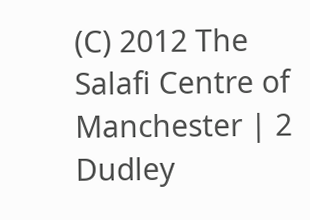(C) 2012 The Salafi Centre of Manchester | 2 Dudley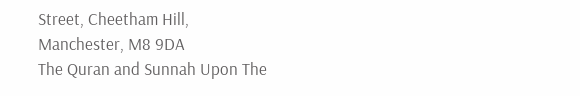Street, Cheetham Hill, Manchester, M8 9DA
The Quran and Sunnah Upon The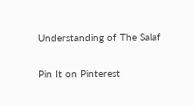Understanding of The Salaf

Pin It on Pinterest